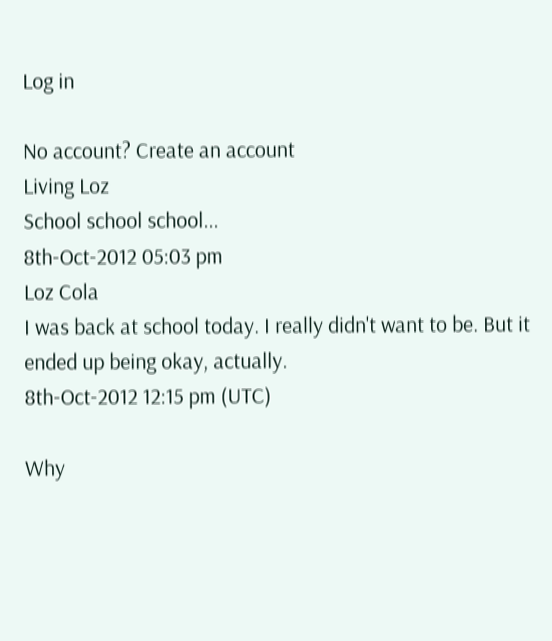Log in

No account? Create an account
Living Loz
School school school...
8th-Oct-2012 05:03 pm
Loz Cola
I was back at school today. I really didn't want to be. But it ended up being okay, actually.
8th-Oct-2012 12:15 pm (UTC)

Why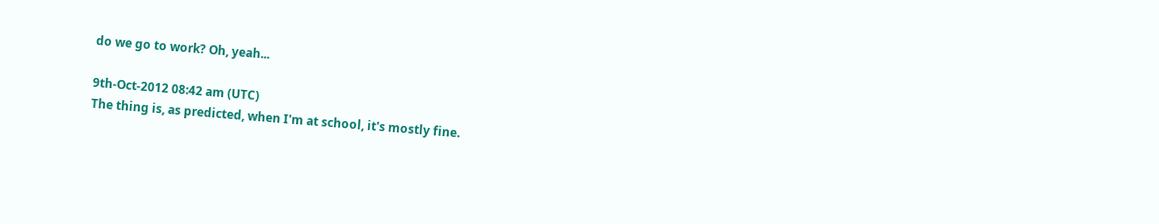do we go to work? Oh, yeah...

9th-Oct-2012 08:42 am (UTC)
The thing is, as predicted, when I'm at school, it's mostly fine.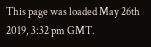This page was loaded May 26th 2019, 3:32 pm GMT.